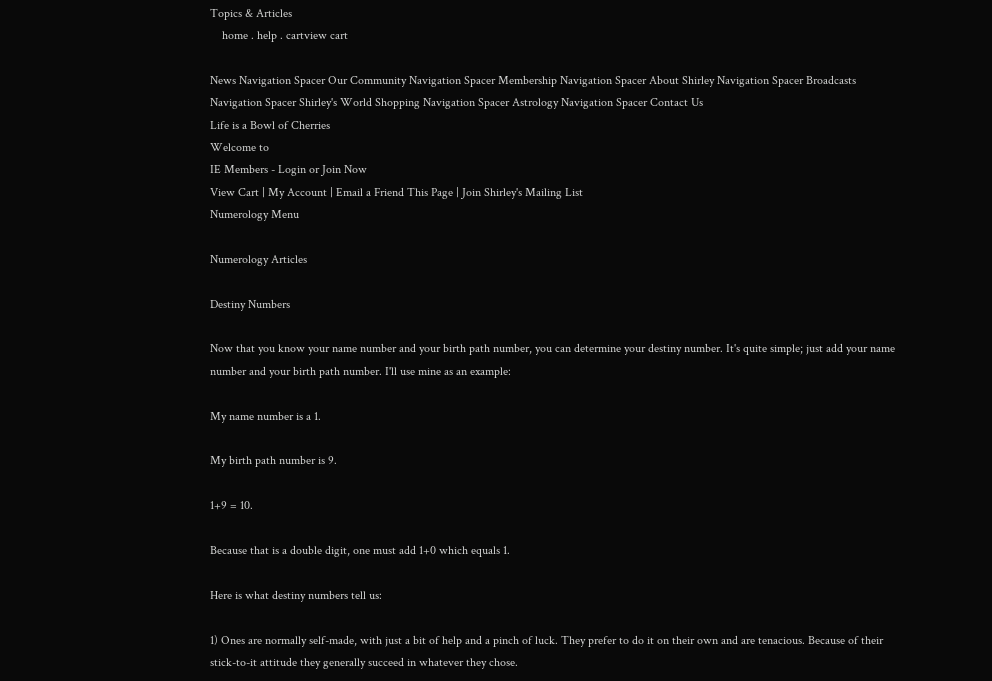Topics & Articles
    home . help . cartview cart

News Navigation Spacer Our Community Navigation Spacer Membership Navigation Spacer About Shirley Navigation Spacer Broadcasts Navigation Spacer Shirley's World Shopping Navigation Spacer Astrology Navigation Spacer Contact Us
Life is a Bowl of Cherries
Welcome to
IE Members - Login or Join Now
View Cart | My Account | Email a Friend This Page | Join Shirley's Mailing List
Numerology Menu

Numerology Articles

Destiny Numbers

Now that you know your name number and your birth path number, you can determine your destiny number. It's quite simple; just add your name number and your birth path number. I'll use mine as an example:

My name number is a 1.

My birth path number is 9.

1+9 = 10.

Because that is a double digit, one must add 1+0 which equals 1.

Here is what destiny numbers tell us:

1) Ones are normally self-made, with just a bit of help and a pinch of luck. They prefer to do it on their own and are tenacious. Because of their stick-to-it attitude they generally succeed in whatever they chose.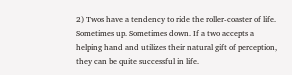2) Twos have a tendency to ride the roller-coaster of life. Sometimes up. Sometimes down. If a two accepts a helping hand and utilizes their natural gift of perception, they can be quite successful in life.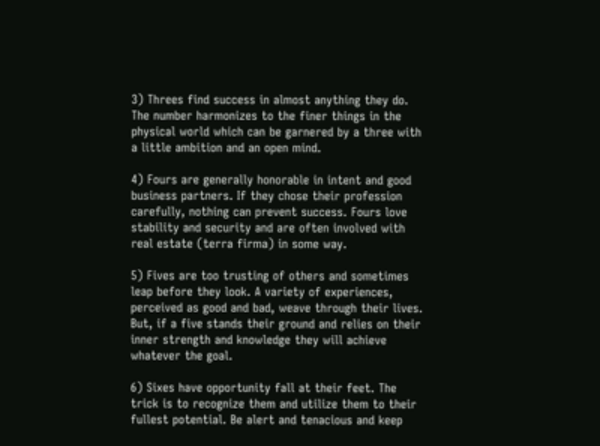3) Threes find success in almost anything they do. The number harmonizes to the finer things in the physical world which can be garnered by a three with a little ambition and an open mind.

4) Fours are generally honorable in intent and good business partners. If they chose their profession carefully, nothing can prevent success. Fours love stability and security and are often involved with real estate (terra firma) in some way.

5) Fives are too trusting of others and sometimes leap before they look. A variety of experiences, perceived as good and bad, weave through their lives. But, if a five stands their ground and relies on their inner strength and knowledge they will achieve whatever the goal.

6) Sixes have opportunity fall at their feet. The trick is to recognize them and utilize them to their fullest potential. Be alert and tenacious and keep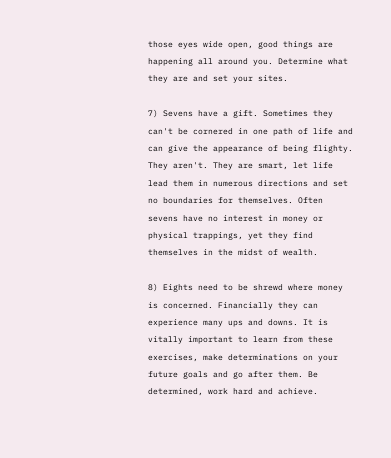those eyes wide open, good things are happening all around you. Determine what they are and set your sites.

7) Sevens have a gift. Sometimes they can't be cornered in one path of life and can give the appearance of being flighty. They aren't. They are smart, let life lead them in numerous directions and set no boundaries for themselves. Often sevens have no interest in money or physical trappings, yet they find themselves in the midst of wealth.

8) Eights need to be shrewd where money is concerned. Financially they can experience many ups and downs. It is vitally important to learn from these exercises, make determinations on your future goals and go after them. Be determined, work hard and achieve.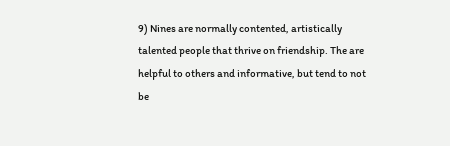9) Nines are normally contented, artistically talented people that thrive on friendship. The are helpful to others and informative, but tend to not be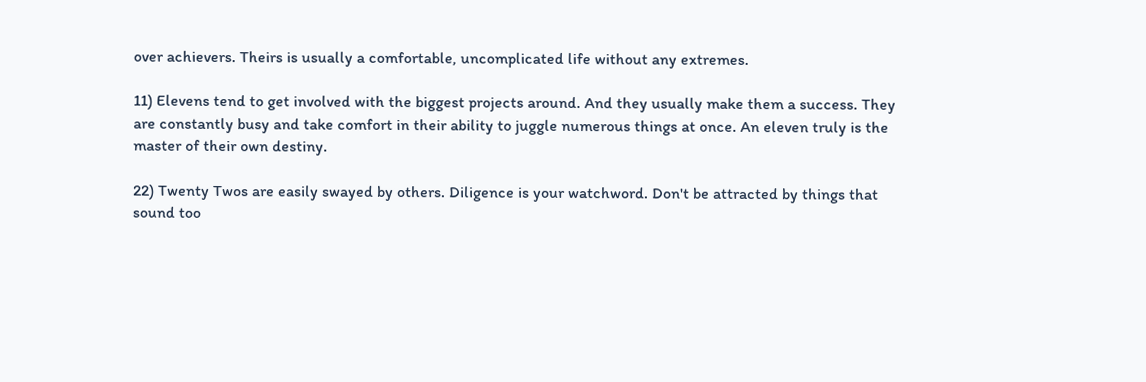over achievers. Theirs is usually a comfortable, uncomplicated life without any extremes.

11) Elevens tend to get involved with the biggest projects around. And they usually make them a success. They are constantly busy and take comfort in their ability to juggle numerous things at once. An eleven truly is the master of their own destiny.

22) Twenty Twos are easily swayed by others. Diligence is your watchword. Don't be attracted by things that sound too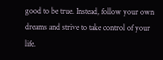good to be true. Instead, follow your own dreams and strive to take control of your life.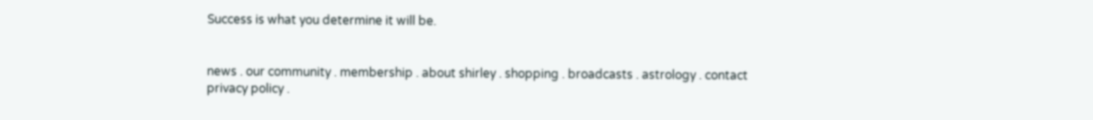Success is what you determine it will be.


news . our community . membership . about shirley . shopping . broadcasts . astrology . contact
privacy policy .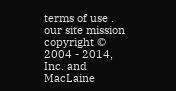terms of use . our site mission
copyright © 2004 - 2014, Inc. and MacLaine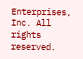Enterprises, Inc. All rights reserved.